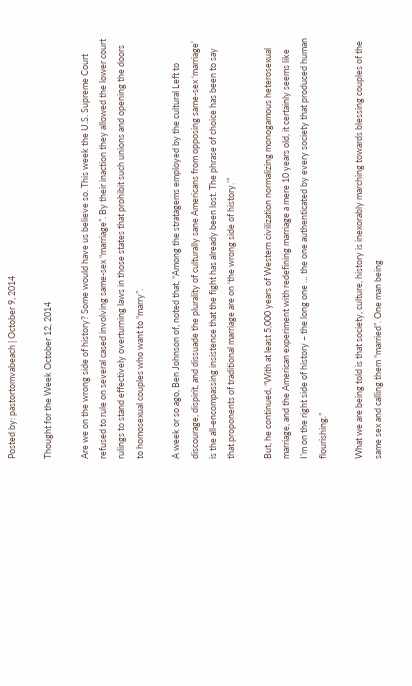Posted by: pastortomvabeach | October 9, 2014

Thought for the Week October 12, 2014

Are we on the wrong side of history? Some would have us believe so. This week the U.S. Supreme Court refused to rule on several cased involving same-sex “marriage”. By their inaction they allowed the lower court rulings to stand effectively overturning laws in those states that prohibit such unions and opening the doors to homosexual couples who want to “marry”.

A week or so ago, Ben Johnson of, noted that, “Among the stratagems employed by the cultural Left to discourage, dispirit, and dissuade the plurality of culturally sane Americans from opposing same-sex ‘marriage’ is the all-encompassing insistence that the fight has already been lost. The phrase of choice has been to say that proponents of traditional marriage are on ‘the wrong side of history.’”

But, he continued, “With at least 5,000 years of Western civilization normalizing monogamous heterosexual marriage, and the American experiment with redefining marriage a mere 10 years old, it certainly seems like I’m on the right side of history – the long one … the one authenticated by every society that produced human flourishing.”

What we are being told is that society, culture, history is inexorably marching towards blessing couples of the same sex and calling them “married”. One man being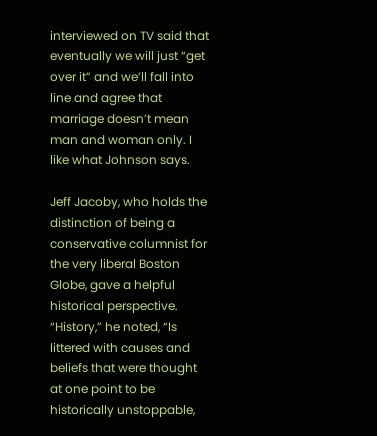interviewed on TV said that eventually we will just “get over it” and we’ll fall into line and agree that marriage doesn’t mean man and woman only. I like what Johnson says.

Jeff Jacoby, who holds the distinction of being a conservative columnist for the very liberal Boston Globe, gave a helpful historical perspective. “History,” he noted, “Is littered with causes and beliefs that were thought at one point to be historically unstoppable,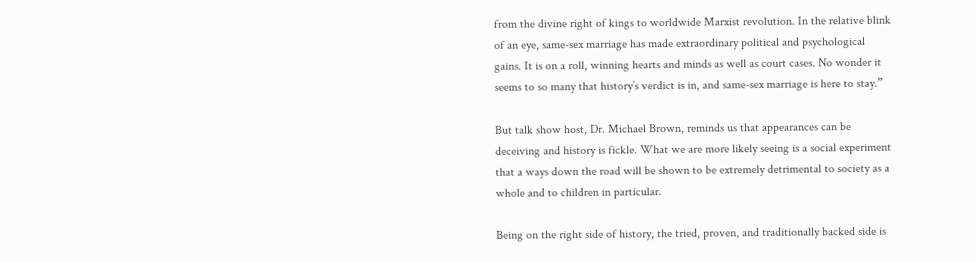from the divine right of kings to worldwide Marxist revolution. In the relative blink of an eye, same-sex marriage has made extraordinary political and psychological gains. It is on a roll, winning hearts and minds as well as court cases. No wonder it seems to so many that history’s verdict is in, and same-sex marriage is here to stay.”

But talk show host, Dr. Michael Brown, reminds us that appearances can be deceiving and history is fickle. What we are more likely seeing is a social experiment that a ways down the road will be shown to be extremely detrimental to society as a whole and to children in particular.

Being on the right side of history, the tried, proven, and traditionally backed side is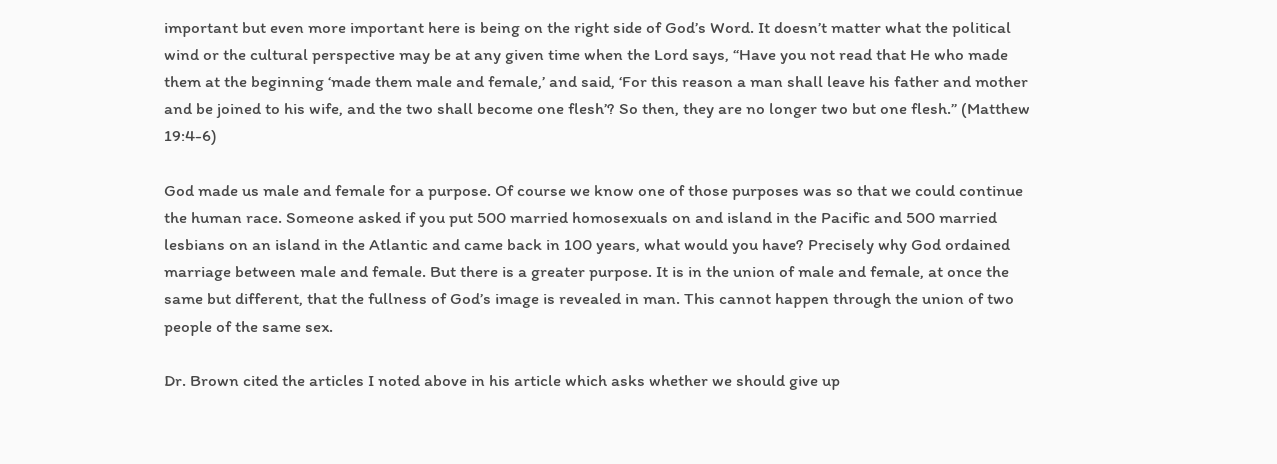important but even more important here is being on the right side of God’s Word. It doesn’t matter what the political wind or the cultural perspective may be at any given time when the Lord says, “Have you not read that He who made them at the beginning ‘made them male and female,’ and said, ‘For this reason a man shall leave his father and mother and be joined to his wife, and the two shall become one flesh’? So then, they are no longer two but one flesh.” (Matthew 19:4-6)

God made us male and female for a purpose. Of course we know one of those purposes was so that we could continue the human race. Someone asked if you put 500 married homosexuals on and island in the Pacific and 500 married lesbians on an island in the Atlantic and came back in 100 years, what would you have? Precisely why God ordained marriage between male and female. But there is a greater purpose. It is in the union of male and female, at once the same but different, that the fullness of God’s image is revealed in man. This cannot happen through the union of two people of the same sex.

Dr. Brown cited the articles I noted above in his article which asks whether we should give up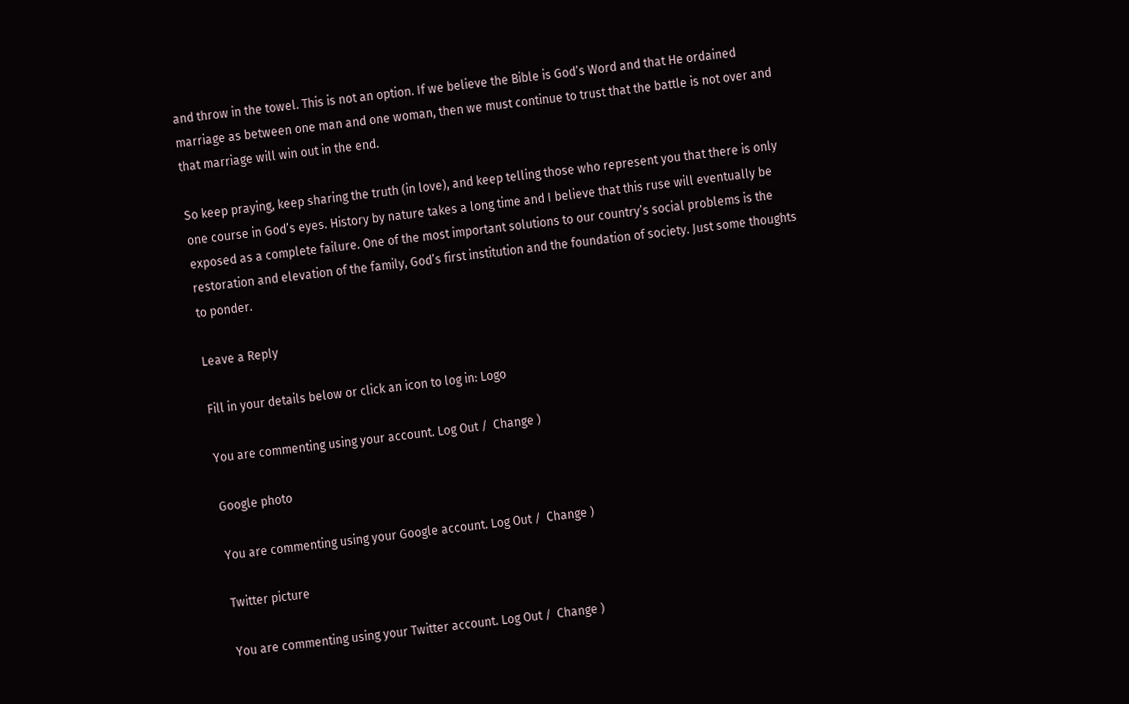and throw in the towel. This is not an option. If we believe the Bible is God’s Word and that He ordained marriage as between one man and one woman, then we must continue to trust that the battle is not over and that marriage will win out in the end.

So keep praying, keep sharing the truth (in love), and keep telling those who represent you that there is only one course in God’s eyes. History by nature takes a long time and I believe that this ruse will eventually be exposed as a complete failure. One of the most important solutions to our country’s social problems is the restoration and elevation of the family, God’s first institution and the foundation of society. Just some thoughts to ponder.

Leave a Reply

Fill in your details below or click an icon to log in: Logo

You are commenting using your account. Log Out /  Change )

Google photo

You are commenting using your Google account. Log Out /  Change )

Twitter picture

You are commenting using your Twitter account. Log Out /  Change )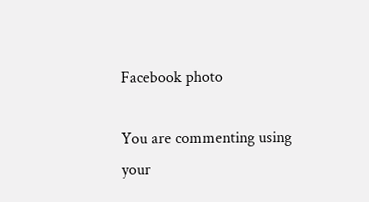Facebook photo

You are commenting using your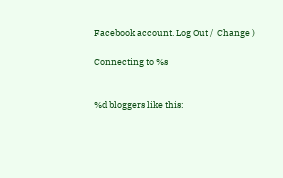Facebook account. Log Out /  Change )

Connecting to %s


%d bloggers like this: